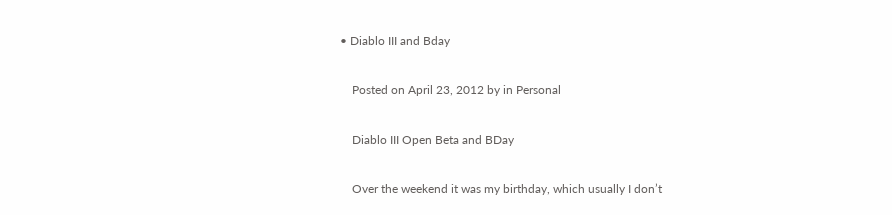• Diablo III and Bday

    Posted on April 23, 2012 by in Personal

    Diablo III Open Beta and BDay

    Over the weekend it was my birthday, which usually I don’t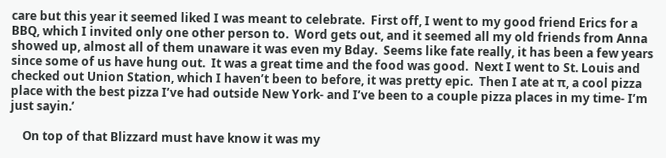care but this year it seemed liked I was meant to celebrate.  First off, I went to my good friend Erics for a BBQ, which I invited only one other person to.  Word gets out, and it seemed all my old friends from Anna showed up, almost all of them unaware it was even my Bday.  Seems like fate really, it has been a few years since some of us have hung out.  It was a great time and the food was good.  Next I went to St. Louis and checked out Union Station, which I haven’t been to before, it was pretty epic.  Then I ate at π, a cool pizza place with the best pizza I’ve had outside New York- and I’ve been to a couple pizza places in my time- I’m just sayin.’

    On top of that Blizzard must have know it was my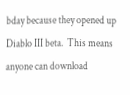bday because they opened up Diablo III beta.  This means anyone can download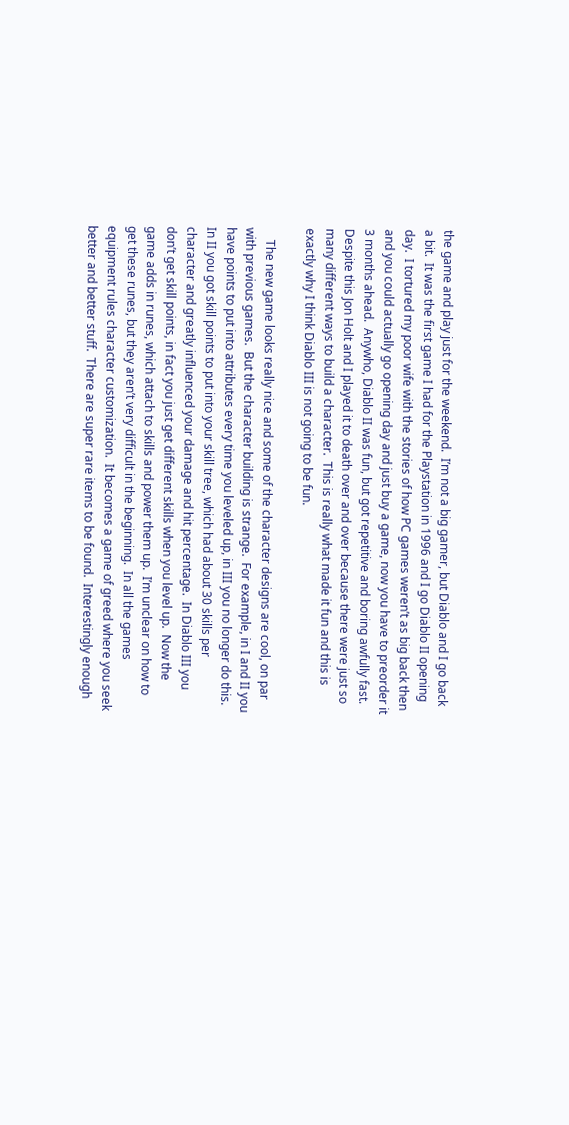the game and play just for the weekend.  I’m not a big gamer, but Diablo and I go back a bit.  It was the first game I had for the Playstation in 1996 and I go Diablo II opening day.  I tortured my poor wife with the stories of how PC games weren’t as big back then and you could actually go opening day and just buy a game, now you have to preorder it 3 months ahead.  Anywho, Diablo II was fun, but got repetitive and boring awfully fast.  Despite this Jon Holt and I played it to death over and over because there were just so many different ways to build a character.  This is really what made it fun and this is exactly why I think Diablo III is not going to be fun.

    The new game looks really nice and some of the character designs are cool, on par with previous games.  But the character building is strange.  For example, in I and II you have points to put into attributes every time you leveled up, in III you no longer do this.  In II you got skill points to put into your skill tree, which had about 30 skills per character and greatly influenced your damage and hit percentage.  In Diablo III you don’t get skill points, in fact you just get different skills when you level up.  Now the game adds in runes, which attach to skills and power them up.  I’m unclear on how to get these runes, but they aren’t very difficult in the beginning.  In all the games equipment rules character customization.  It becomes a game of greed where you seek better and better stuff.  There are super rare items to be found.  Interestingly enough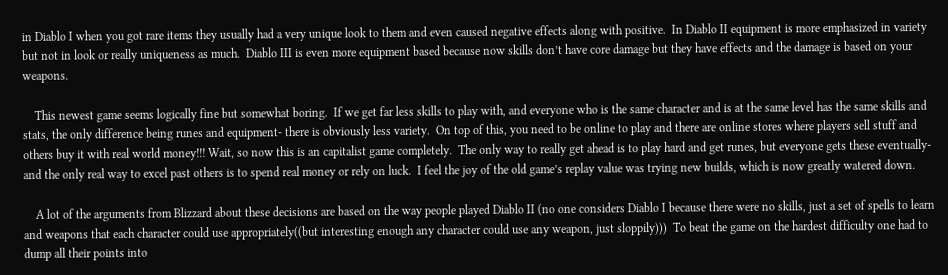in Diablo I when you got rare items they usually had a very unique look to them and even caused negative effects along with positive.  In Diablo II equipment is more emphasized in variety but not in look or really uniqueness as much.  Diablo III is even more equipment based because now skills don’t have core damage but they have effects and the damage is based on your weapons.

    This newest game seems logically fine but somewhat boring.  If we get far less skills to play with, and everyone who is the same character and is at the same level has the same skills and stats, the only difference being runes and equipment- there is obviously less variety.  On top of this, you need to be online to play and there are online stores where players sell stuff and others buy it with real world money!!! Wait, so now this is an capitalist game completely.  The only way to really get ahead is to play hard and get runes, but everyone gets these eventually- and the only real way to excel past others is to spend real money or rely on luck.  I feel the joy of the old game’s replay value was trying new builds, which is now greatly watered down.

    A lot of the arguments from Blizzard about these decisions are based on the way people played Diablo II (no one considers Diablo I because there were no skills, just a set of spells to learn and weapons that each character could use appropriately((but interesting enough any character could use any weapon, just sloppily)))  To beat the game on the hardest difficulty one had to dump all their points into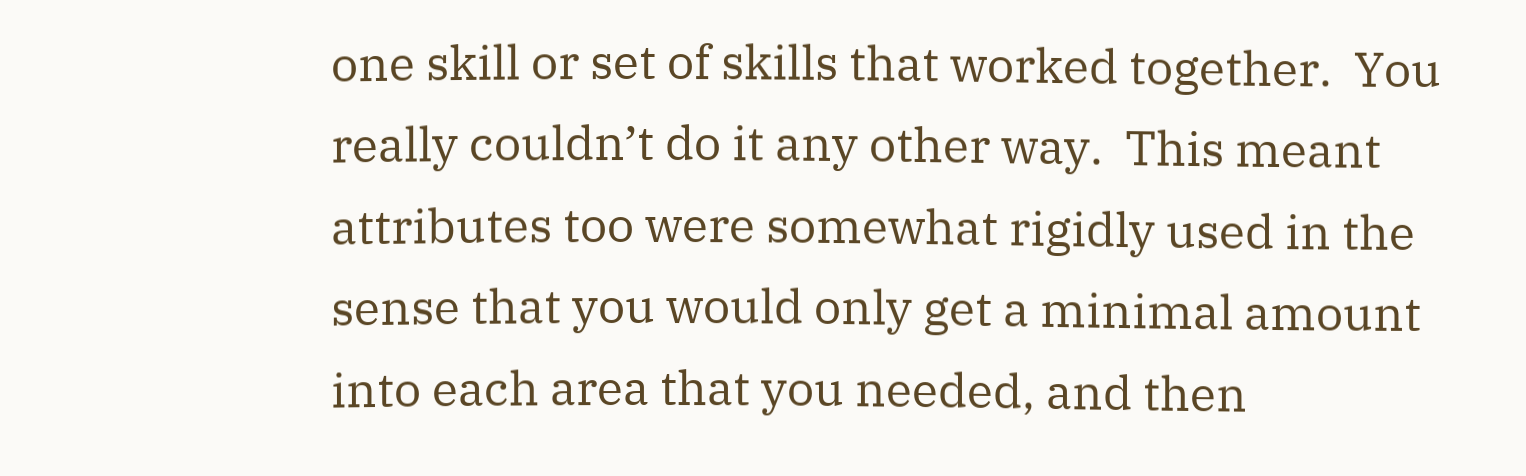one skill or set of skills that worked together.  You really couldn’t do it any other way.  This meant attributes too were somewhat rigidly used in the sense that you would only get a minimal amount into each area that you needed, and then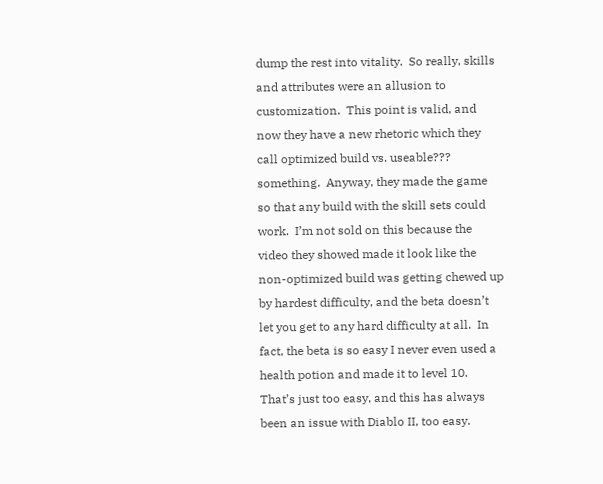dump the rest into vitality.  So really, skills and attributes were an allusion to customization.  This point is valid, and now they have a new rhetoric which they call optimized build vs. useable??? something.  Anyway, they made the game so that any build with the skill sets could work.  I’m not sold on this because the video they showed made it look like the non-optimized build was getting chewed up by hardest difficulty, and the beta doesn’t let you get to any hard difficulty at all.  In fact, the beta is so easy I never even used a health potion and made it to level 10.  That’s just too easy, and this has always been an issue with Diablo II, too easy.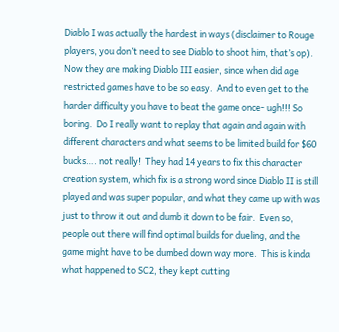Diablo I was actually the hardest in ways (disclaimer to Rouge players, you don’t need to see Diablo to shoot him, that’s op).  Now they are making Diablo III easier, since when did age restricted games have to be so easy.  And to even get to the harder difficulty you have to beat the game once- ugh!!! So boring.  Do I really want to replay that again and again with different characters and what seems to be limited build for $60 bucks…. not really!  They had 14 years to fix this character creation system, which fix is a strong word since Diablo II is still played and was super popular, and what they came up with was just to throw it out and dumb it down to be fair.  Even so, people out there will find optimal builds for dueling, and the game might have to be dumbed down way more.  This is kinda what happened to SC2, they kept cutting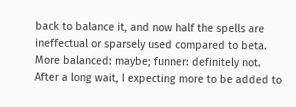back to balance it, and now half the spells are ineffectual or sparsely used compared to beta.  More balanced: maybe; funner: definitely not.  After a long wait, I expecting more to be added to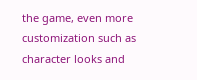the game, even more customization such as character looks and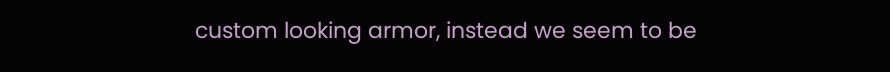custom looking armor, instead we seem to be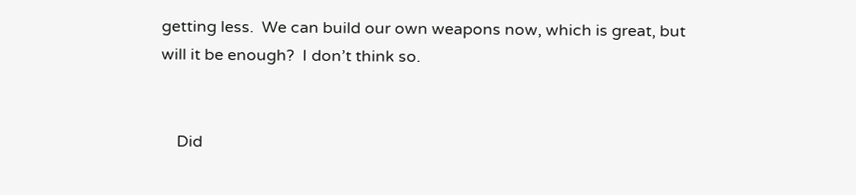getting less.  We can build our own weapons now, which is great, but will it be enough?  I don’t think so.


    Did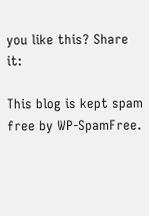you like this? Share it:

This blog is kept spam free by WP-SpamFree.